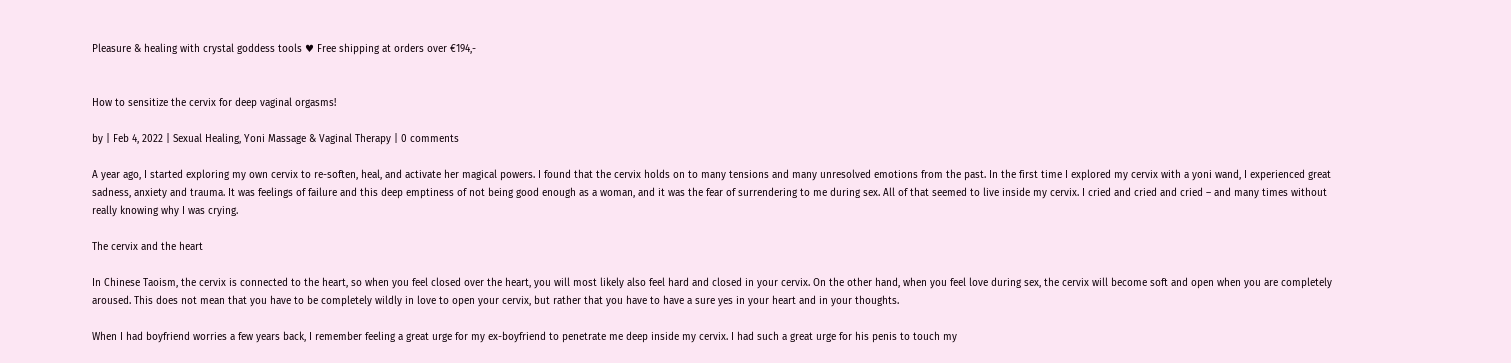Pleasure & healing with crystal goddess tools ♥ Free shipping at orders over €194,-


How to sensitize the cervix for deep vaginal orgasms!

by | Feb 4, 2022 | Sexual Healing, Yoni Massage & Vaginal Therapy | 0 comments

A year ago, I started exploring my own cervix to re-soften, heal, and activate her magical powers. I found that the cervix holds on to many tensions and many unresolved emotions from the past. In the first time I explored my cervix with a yoni wand, I experienced great sadness, anxiety and trauma. It was feelings of failure and this deep emptiness of not being good enough as a woman, and it was the fear of surrendering to me during sex. All of that seemed to live inside my cervix. I cried and cried and cried – and many times without really knowing why I was crying.

The cervix and the heart

In Chinese Taoism, the cervix is connected to the heart, so when you feel closed over the heart, you will most likely also feel hard and closed in your cervix. On the other hand, when you feel love during sex, the cervix will become soft and open when you are completely aroused. This does not mean that you have to be completely wildly in love to open your cervix, but rather that you have to have a sure yes in your heart and in your thoughts.

When I had boyfriend worries a few years back, I remember feeling a great urge for my ex-boyfriend to penetrate me deep inside my cervix. I had such a great urge for his penis to touch my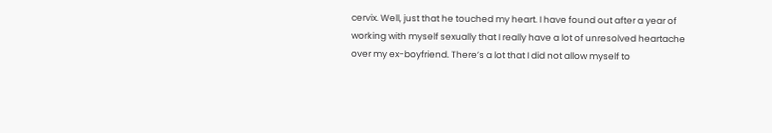cervix. Well, just that he touched my heart. I have found out after a year of working with myself sexually that I really have a lot of unresolved heartache over my ex-boyfriend. There’s a lot that I did not allow myself to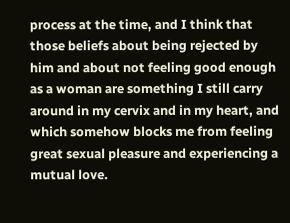process at the time, and I think that those beliefs about being rejected by him and about not feeling good enough as a woman are something I still carry around in my cervix and in my heart, and which somehow blocks me from feeling great sexual pleasure and experiencing a mutual love.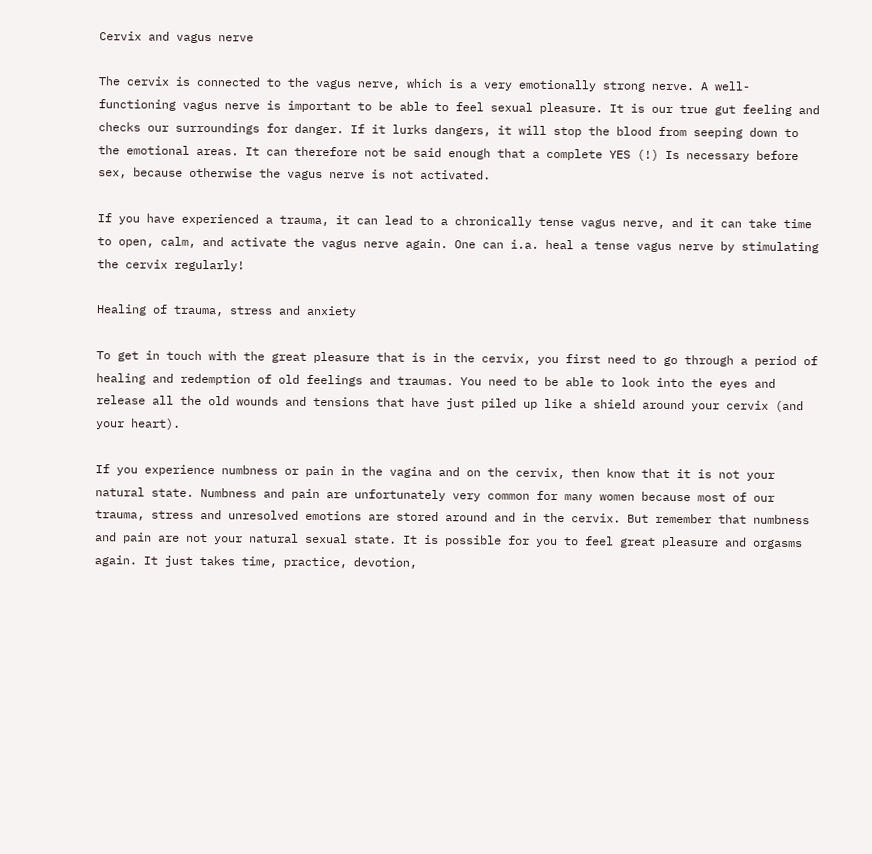Cervix and vagus nerve

The cervix is connected to the vagus nerve, which is a very emotionally strong nerve. A well-functioning vagus nerve is important to be able to feel sexual pleasure. It is our true gut feeling and checks our surroundings for danger. If it lurks dangers, it will stop the blood from seeping down to the emotional areas. It can therefore not be said enough that a complete YES (!) Is necessary before sex, because otherwise the vagus nerve is not activated.

If you have experienced a trauma, it can lead to a chronically tense vagus nerve, and it can take time to open, calm, and activate the vagus nerve again. One can i.a. heal a tense vagus nerve by stimulating the cervix regularly!

Healing of trauma, stress and anxiety

To get in touch with the great pleasure that is in the cervix, you first need to go through a period of healing and redemption of old feelings and traumas. You need to be able to look into the eyes and release all the old wounds and tensions that have just piled up like a shield around your cervix (and your heart).

If you experience numbness or pain in the vagina and on the cervix, then know that it is not your natural state. Numbness and pain are unfortunately very common for many women because most of our trauma, stress and unresolved emotions are stored around and in the cervix. But remember that numbness and pain are not your natural sexual state. It is possible for you to feel great pleasure and orgasms again. It just takes time, practice, devotion,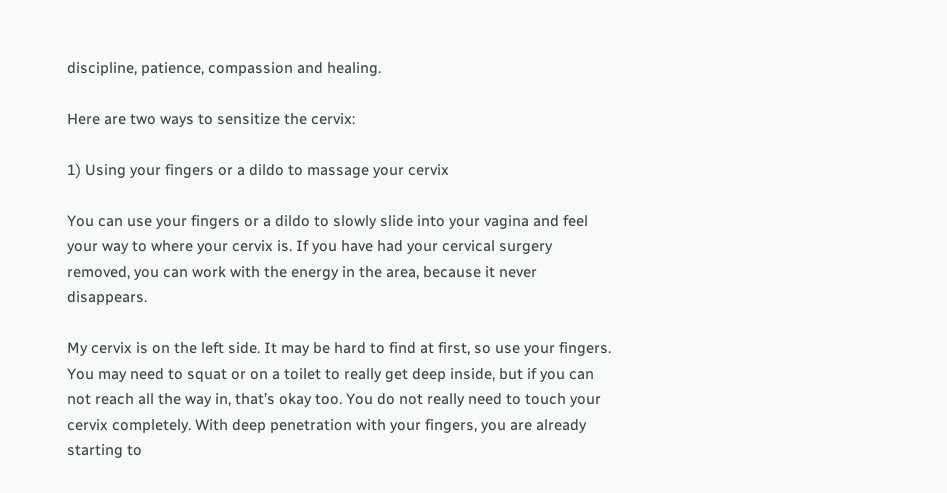discipline, patience, compassion and healing.

Here are two ways to sensitize the cervix:

1) Using your fingers or a dildo to massage your cervix

You can use your fingers or a dildo to slowly slide into your vagina and feel your way to where your cervix is. If you have had your cervical surgery removed, you can work with the energy in the area, because it never disappears.

My cervix is on the left side. It may be hard to find at first, so use your fingers. You may need to squat or on a toilet to really get deep inside, but if you can not reach all the way in, that’s okay too. You do not really need to touch your cervix completely. With deep penetration with your fingers, you are already starting to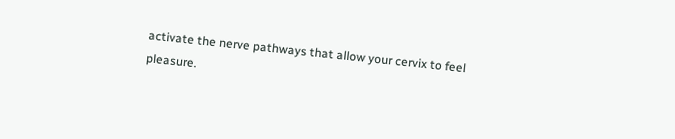activate the nerve pathways that allow your cervix to feel pleasure.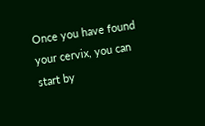Once you have found your cervix, you can start by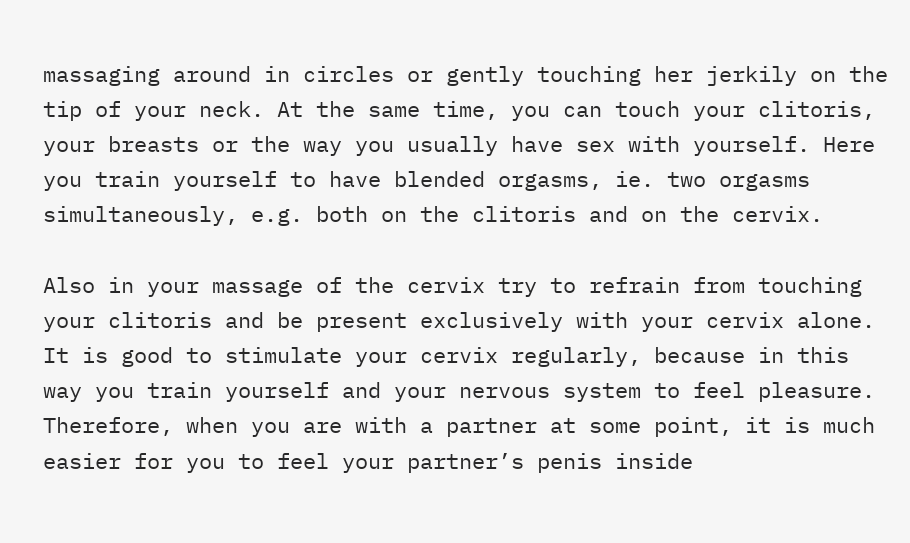massaging around in circles or gently touching her jerkily on the tip of your neck. At the same time, you can touch your clitoris, your breasts or the way you usually have sex with yourself. Here you train yourself to have blended orgasms, ie. two orgasms simultaneously, e.g. both on the clitoris and on the cervix.

Also in your massage of the cervix try to refrain from touching your clitoris and be present exclusively with your cervix alone. It is good to stimulate your cervix regularly, because in this way you train yourself and your nervous system to feel pleasure. Therefore, when you are with a partner at some point, it is much easier for you to feel your partner’s penis inside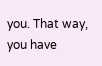you. That way, you have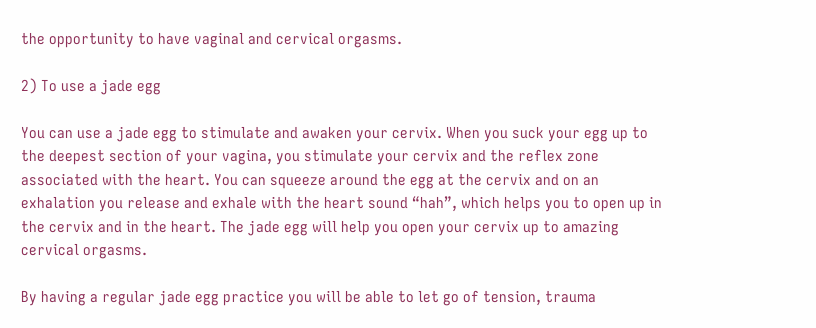the opportunity to have vaginal and cervical orgasms.

2) To use a jade egg

You can use a jade egg to stimulate and awaken your cervix. When you suck your egg up to the deepest section of your vagina, you stimulate your cervix and the reflex zone associated with the heart. You can squeeze around the egg at the cervix and on an exhalation you release and exhale with the heart sound “hah”, which helps you to open up in the cervix and in the heart. The jade egg will help you open your cervix up to amazing cervical orgasms.

By having a regular jade egg practice you will be able to let go of tension, trauma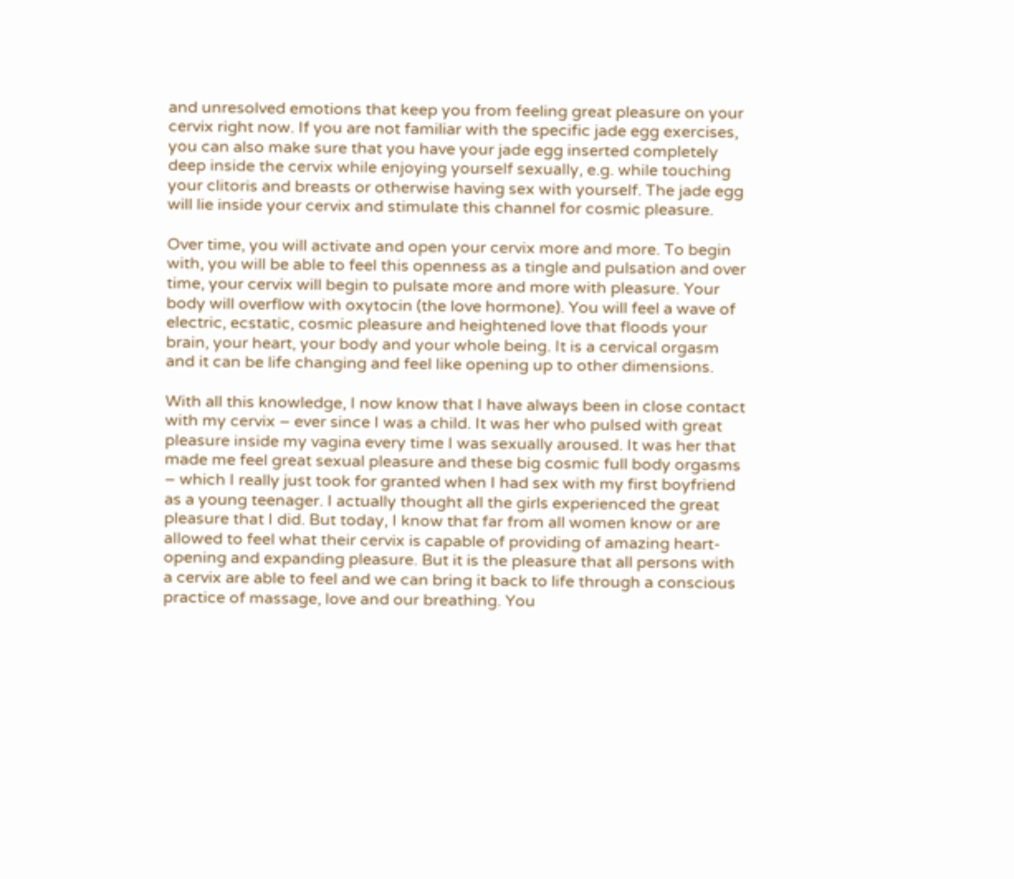and unresolved emotions that keep you from feeling great pleasure on your cervix right now. If you are not familiar with the specific jade egg exercises, you can also make sure that you have your jade egg inserted completely deep inside the cervix while enjoying yourself sexually, e.g. while touching your clitoris and breasts or otherwise having sex with yourself. The jade egg will lie inside your cervix and stimulate this channel for cosmic pleasure.

Over time, you will activate and open your cervix more and more. To begin with, you will be able to feel this openness as a tingle and pulsation and over time, your cervix will begin to pulsate more and more with pleasure. Your body will overflow with oxytocin (the love hormone). You will feel a wave of electric, ecstatic, cosmic pleasure and heightened love that floods your brain, your heart, your body and your whole being. It is a cervical orgasm and it can be life changing and feel like opening up to other dimensions.

With all this knowledge, I now know that I have always been in close contact with my cervix – ever since I was a child. It was her who pulsed with great pleasure inside my vagina every time I was sexually aroused. It was her that made me feel great sexual pleasure and these big cosmic full body orgasms – which I really just took for granted when I had sex with my first boyfriend as a young teenager. I actually thought all the girls experienced the great pleasure that I did. But today, I know that far from all women know or are allowed to feel what their cervix is capable of providing of amazing heart-opening and expanding pleasure. But it is the pleasure that all persons with a cervix are able to feel and we can bring it back to life through a conscious practice of massage, love and our breathing. You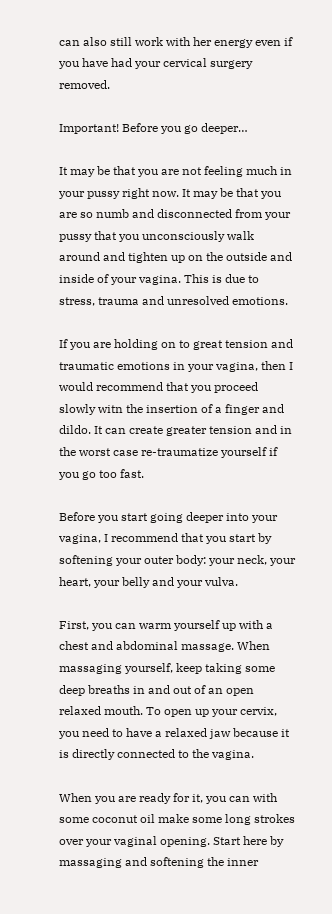can also still work with her energy even if you have had your cervical surgery removed.

Important! Before you go deeper…

It may be that you are not feeling much in your pussy right now. It may be that you are so numb and disconnected from your pussy that you unconsciously walk around and tighten up on the outside and inside of your vagina. This is due to stress, trauma and unresolved emotions.

If you are holding on to great tension and traumatic emotions in your vagina, then I would recommend that you proceed slowly witn the insertion of a finger and dildo. It can create greater tension and in the worst case re-traumatize yourself if you go too fast.

Before you start going deeper into your vagina, I recommend that you start by softening your outer body: your neck, your heart, your belly and your vulva.

First, you can warm yourself up with a chest and abdominal massage. When massaging yourself, keep taking some deep breaths in and out of an open relaxed mouth. To open up your cervix, you need to have a relaxed jaw because it is directly connected to the vagina.

When you are ready for it, you can with some coconut oil make some long strokes over your vaginal opening. Start here by massaging and softening the inner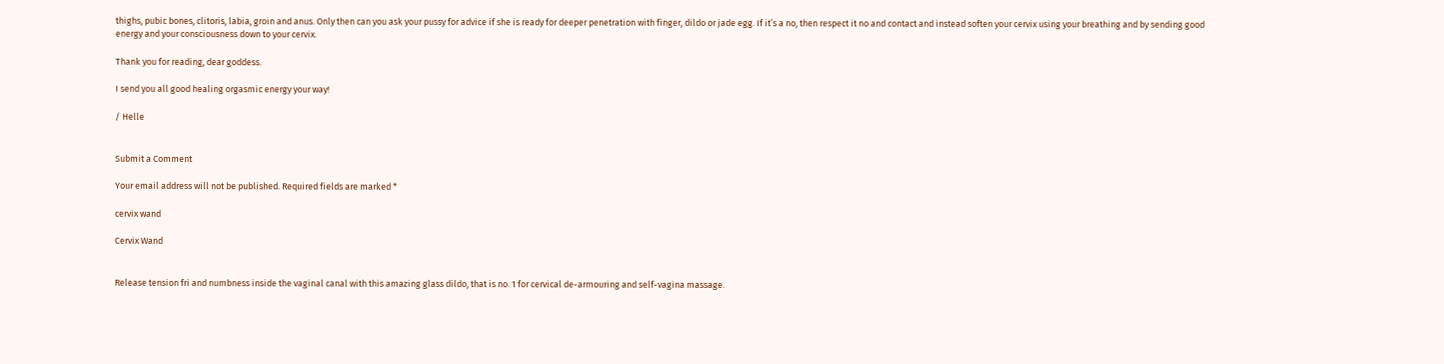thighs, pubic bones, clitoris, labia, groin and anus. Only then can you ask your pussy for advice if she is ready for deeper penetration with finger, dildo or jade egg. If it’s a no, then respect it no and contact and instead soften your cervix using your breathing and by sending good energy and your consciousness down to your cervix.

Thank you for reading, dear goddess.

I send you all good healing orgasmic energy your way!

/ Helle


Submit a Comment

Your email address will not be published. Required fields are marked *

cervix wand

Cervix Wand


Release tension fri and numbness inside the vaginal canal with this amazing glass dildo, that is no. 1 for cervical de-armouring and self-vagina massage.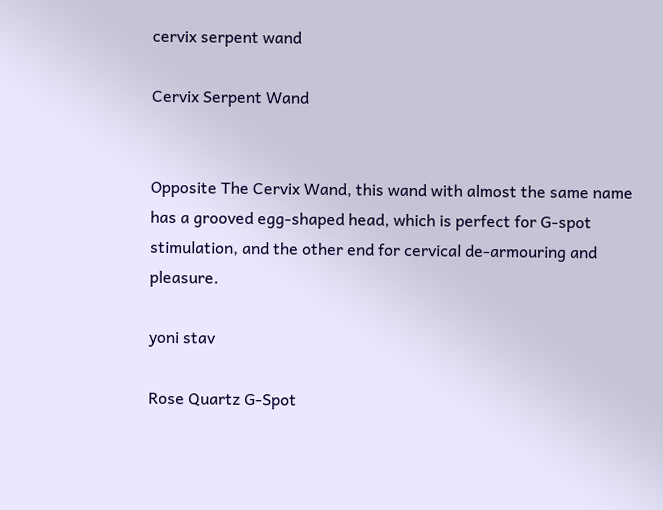cervix serpent wand

Cervix Serpent Wand


Opposite The Cervix Wand, this wand with almost the same name has a grooved egg-shaped head, which is perfect for G-spot stimulation, and the other end for cervical de-armouring and pleasure.

yoni stav

Rose Quartz G-Spot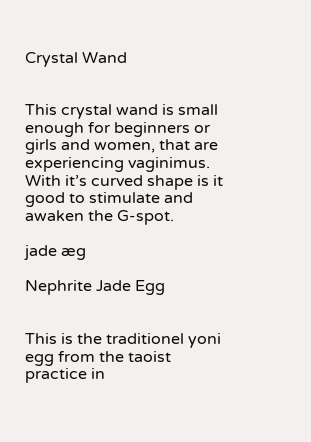Crystal Wand


This crystal wand is small enough for beginners or girls and women, that are experiencing vaginimus. With it’s curved shape is it good to stimulate and awaken the G-spot.

jade æg

Nephrite Jade Egg


This is the traditionel yoni egg from the taoist practice in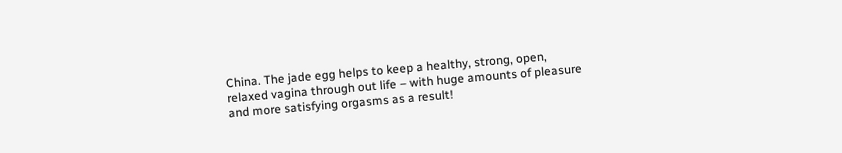China. The jade egg helps to keep a healthy, strong, open, relaxed vagina through out life – with huge amounts of pleasure and more satisfying orgasms as a result!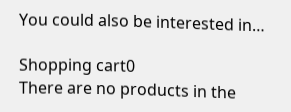You could also be interested in…

Shopping cart0
There are no products in the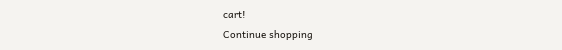cart!
Continue shopping